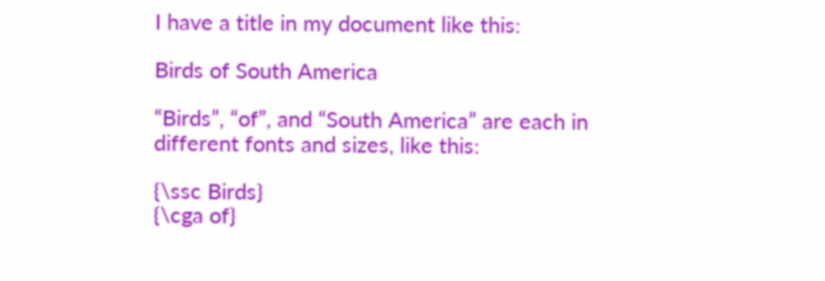I have a title in my document like this:

Birds of South America

“Birds”, “of”, and “South America” are each in different fonts and sizes, like this:

{\ssc Birds}
{\cga of}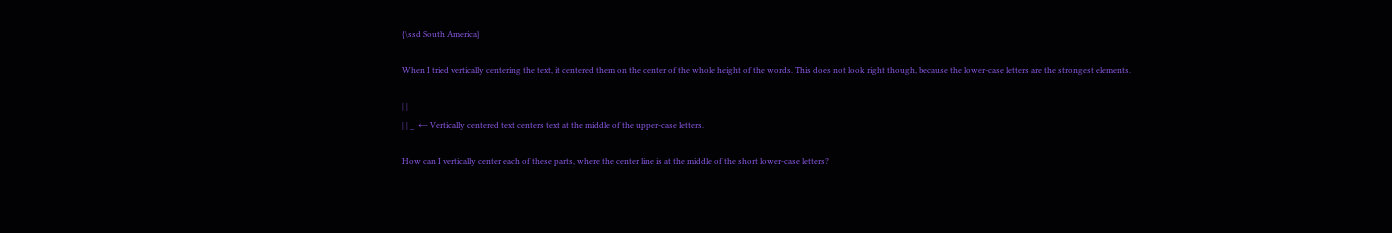{\ssd South America}

When I tried vertically centering the text, it centered them on the center of the whole height of the words. This does not look right though, because the lower-case letters are the strongest elements.

| |
| | _  ← Vertically centered text centers text at the middle of the upper-case letters.

How can I vertically center each of these parts, where the center line is at the middle of the short lower-case letters?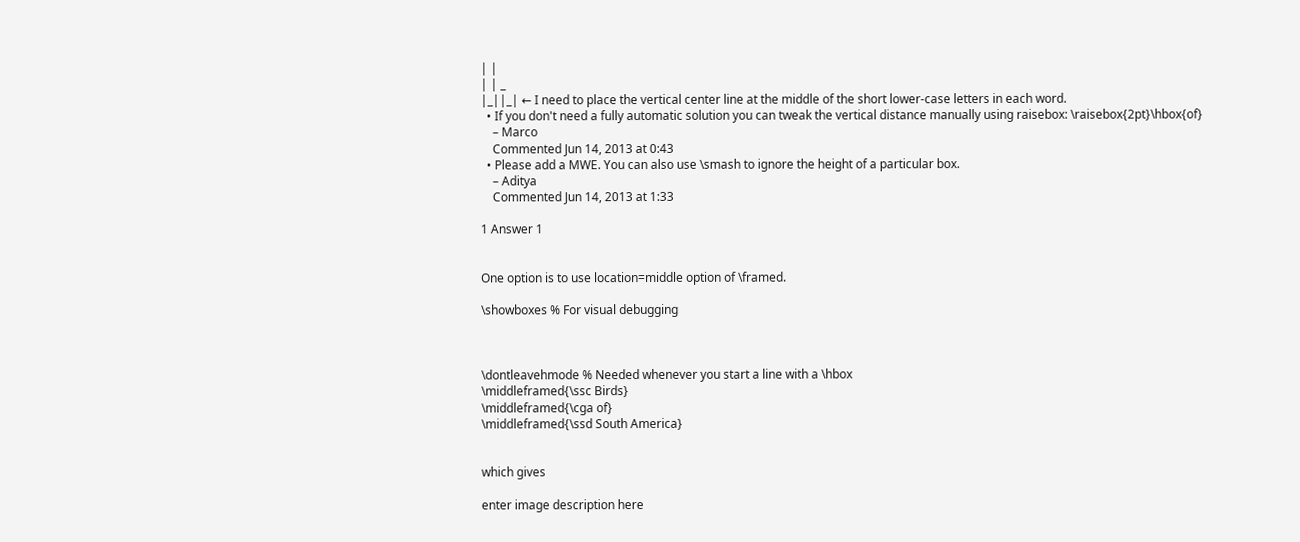| |
| | _
|_||_| ← I need to place the vertical center line at the middle of the short lower-case letters in each word.
  • If you don't need a fully automatic solution you can tweak the vertical distance manually using raisebox: \raisebox{2pt}\hbox{of}
    – Marco
    Commented Jun 14, 2013 at 0:43
  • Please add a MWE. You can also use \smash to ignore the height of a particular box.
    – Aditya
    Commented Jun 14, 2013 at 1:33

1 Answer 1


One option is to use location=middle option of \framed.

\showboxes % For visual debugging



\dontleavehmode % Needed whenever you start a line with a \hbox
\middleframed{\ssc Birds}
\middleframed{\cga of}
\middleframed{\ssd South America}


which gives

enter image description here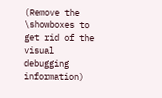(Remove the \showboxes to get rid of the visual debugging information)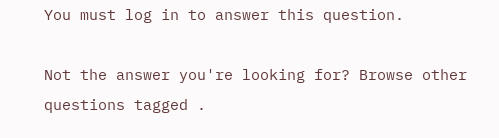You must log in to answer this question.

Not the answer you're looking for? Browse other questions tagged .